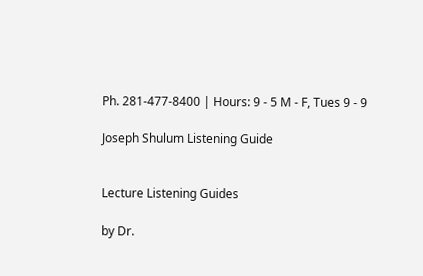Ph. 281-477-8400 | Hours: 9 - 5 M - F, Tues 9 - 9

Joseph Shulum Listening Guide


Lecture Listening Guides

by Dr.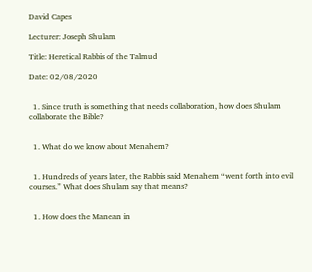David Capes

Lecturer: Joseph Shulam

Title: Heretical Rabbis of the Talmud

Date: 02/08/2020


  1. Since truth is something that needs collaboration, how does Shulam collaborate the Bible?


  1. What do we know about Menahem?


  1. Hundreds of years later, the Rabbis said Menahem “went forth into evil courses.” What does Shulam say that means?


  1. How does the Manean in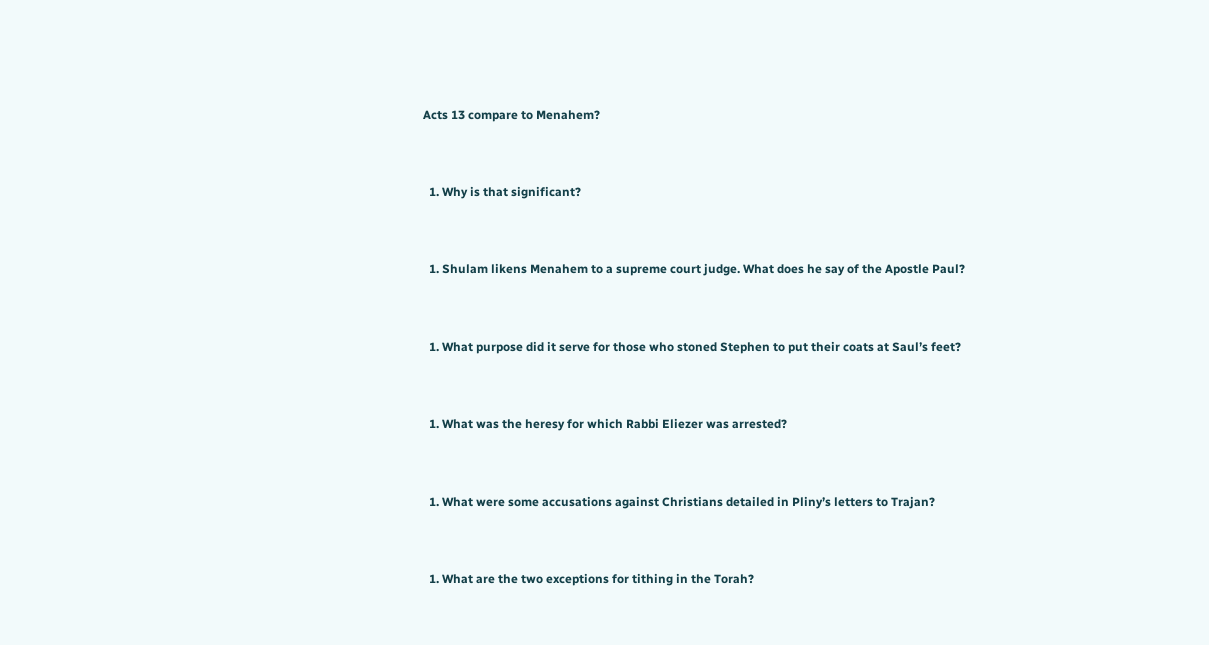Acts 13 compare to Menahem?


  1. Why is that significant?


  1. Shulam likens Menahem to a supreme court judge. What does he say of the Apostle Paul?


  1. What purpose did it serve for those who stoned Stephen to put their coats at Saul’s feet?


  1. What was the heresy for which Rabbi Eliezer was arrested?


  1. What were some accusations against Christians detailed in Pliny’s letters to Trajan?


  1. What are the two exceptions for tithing in the Torah?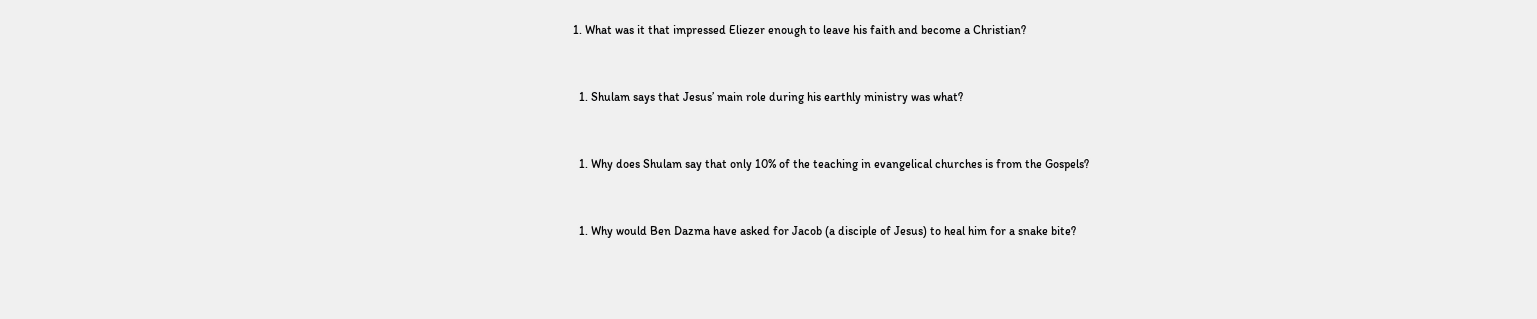1. What was it that impressed Eliezer enough to leave his faith and become a Christian?


  1. Shulam says that Jesus’ main role during his earthly ministry was what?


  1. Why does Shulam say that only 10% of the teaching in evangelical churches is from the Gospels?


  1. Why would Ben Dazma have asked for Jacob (a disciple of Jesus) to heal him for a snake bite?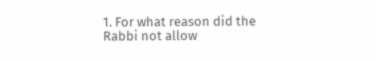1. For what reason did the Rabbi not allow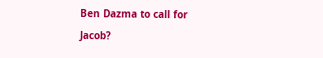Ben Dazma to call for Jacob?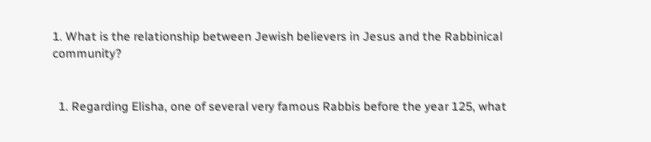1. What is the relationship between Jewish believers in Jesus and the Rabbinical community?


  1. Regarding Elisha, one of several very famous Rabbis before the year 125, what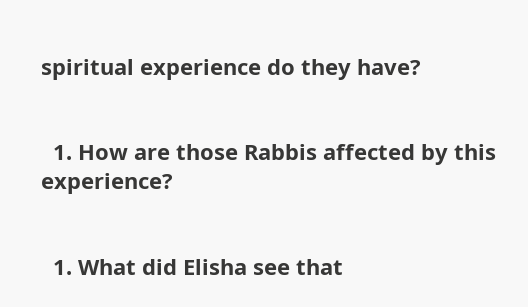spiritual experience do they have?


  1. How are those Rabbis affected by this experience?


  1. What did Elisha see that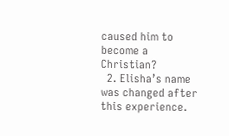caused him to become a Christian?
  2. Elisha’s name was changed after this experience.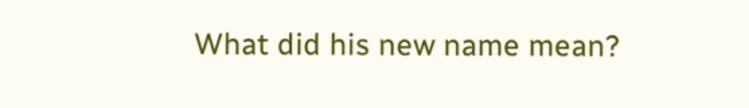What did his new name mean?